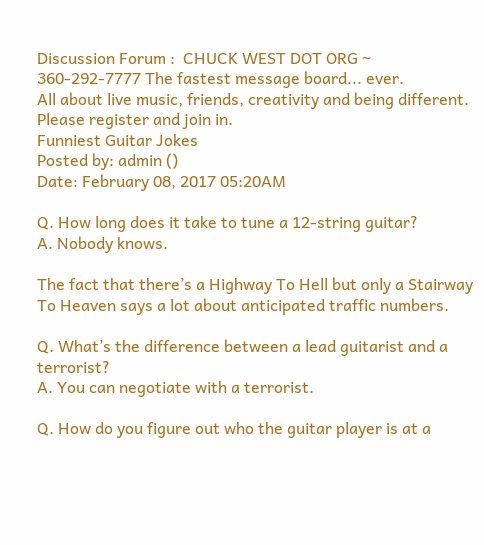Discussion Forum :  CHUCK WEST DOT ORG ~ 360-292-7777 The fastest message board... ever.
All about live music, friends, creativity and being different. Please register and join in.
Funniest Guitar Jokes
Posted by: admin ()
Date: February 08, 2017 05:20AM

Q. How long does it take to tune a 12-string guitar?
A. Nobody knows.

The fact that there’s a Highway To Hell but only a Stairway To Heaven says a lot about anticipated traffic numbers.

Q. What’s the difference between a lead guitarist and a terrorist?
A. You can negotiate with a terrorist.

Q. How do you figure out who the guitar player is at a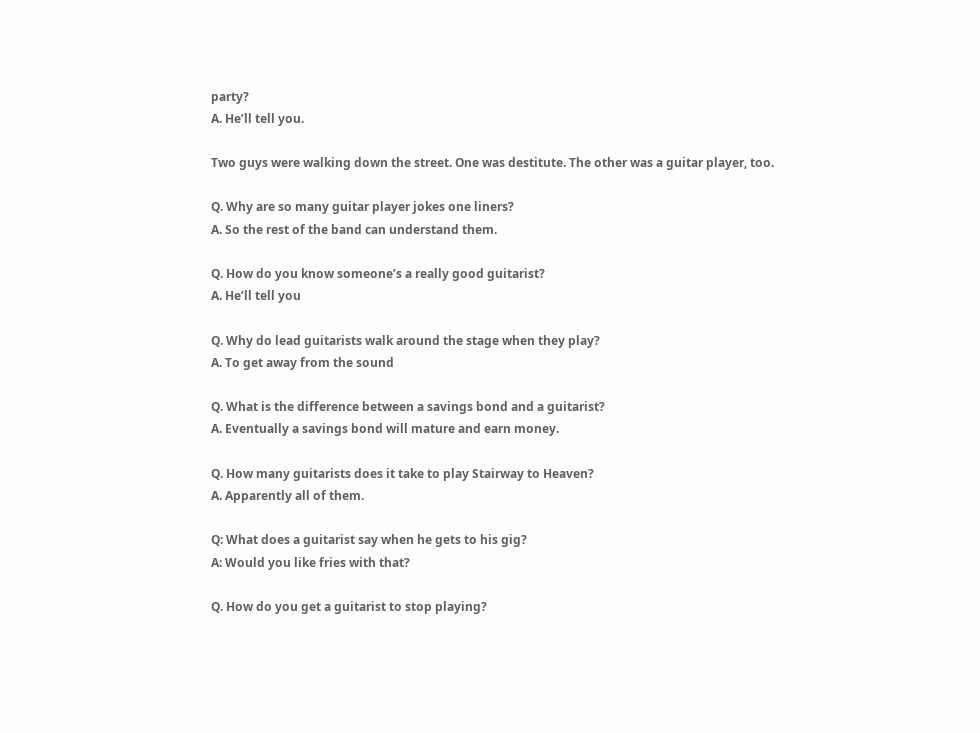party?
A. He’ll tell you.

Two guys were walking down the street. One was destitute. The other was a guitar player, too.

Q. Why are so many guitar player jokes one liners?
A. So the rest of the band can understand them.

Q. How do you know someone’s a really good guitarist?
A. He’ll tell you

Q. Why do lead guitarists walk around the stage when they play?
A. To get away from the sound

Q. What is the difference between a savings bond and a guitarist?
A. Eventually a savings bond will mature and earn money.

Q. How many guitarists does it take to play Stairway to Heaven?
A. Apparently all of them.

Q: What does a guitarist say when he gets to his gig?
A: Would you like fries with that?

Q. How do you get a guitarist to stop playing?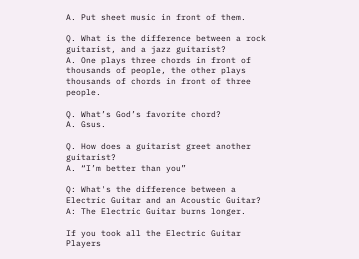A. Put sheet music in front of them.

Q. What is the difference between a rock guitarist, and a jazz guitarist?
A. One plays three chords in front of thousands of people, the other plays thousands of chords in front of three people.

Q. What’s God’s favorite chord?
A. Gsus.

Q. How does a guitarist greet another guitarist?
A. “I’m better than you”

Q: What's the difference between a Electric Guitar and an Acoustic Guitar?
A: The Electric Guitar burns longer.

If you took all the Electric Guitar Players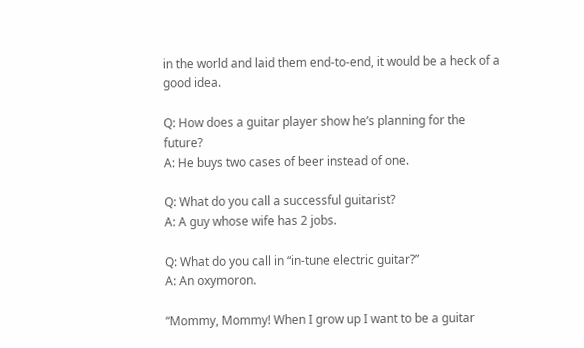in the world and laid them end-to-end, it would be a heck of a good idea.

Q: How does a guitar player show he’s planning for the future?
A: He buys two cases of beer instead of one.

Q: What do you call a successful guitarist?
A: A guy whose wife has 2 jobs.

Q: What do you call in “in-tune electric guitar?”
A: An oxymoron.

“Mommy, Mommy! When I grow up I want to be a guitar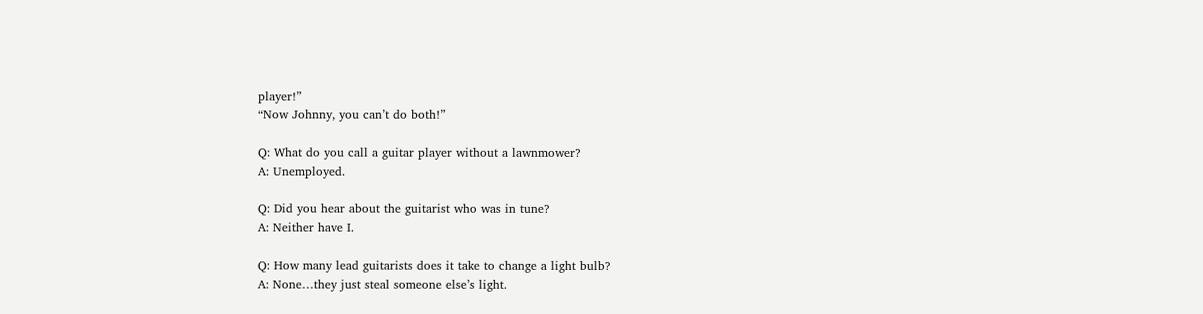player!”
“Now Johnny, you can’t do both!”

Q: What do you call a guitar player without a lawnmower?
A: Unemployed.

Q: Did you hear about the guitarist who was in tune?
A: Neither have I.

Q: How many lead guitarists does it take to change a light bulb?
A: None…they just steal someone else’s light.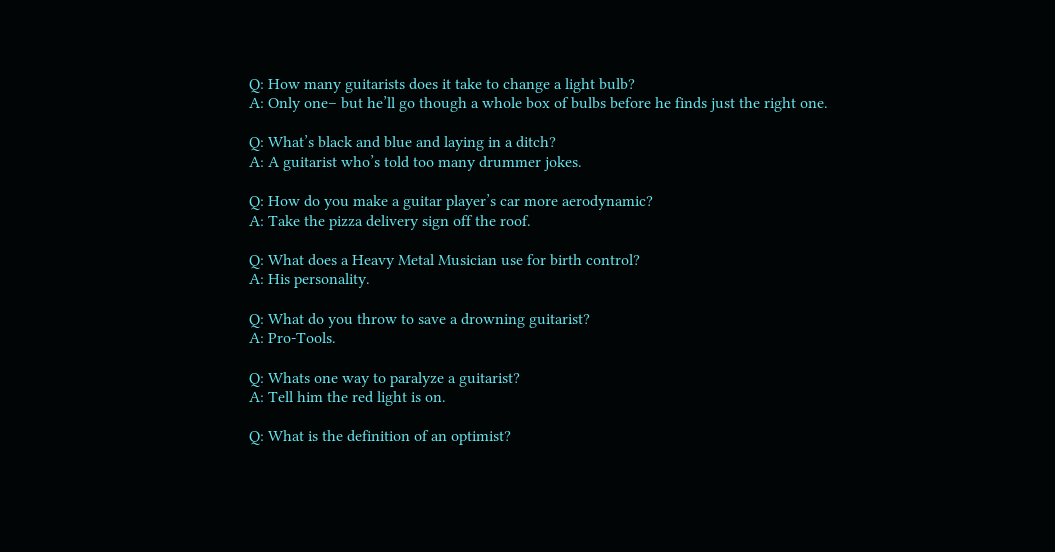Q: How many guitarists does it take to change a light bulb?
A: Only one– but he’ll go though a whole box of bulbs before he finds just the right one.

Q: What’s black and blue and laying in a ditch?
A: A guitarist who’s told too many drummer jokes.

Q: How do you make a guitar player’s car more aerodynamic?
A: Take the pizza delivery sign off the roof.

Q: What does a Heavy Metal Musician use for birth control?
A: His personality.

Q: What do you throw to save a drowning guitarist?
A: Pro-Tools.

Q: Whats one way to paralyze a guitarist?
A: Tell him the red light is on.

Q: What is the definition of an optimist?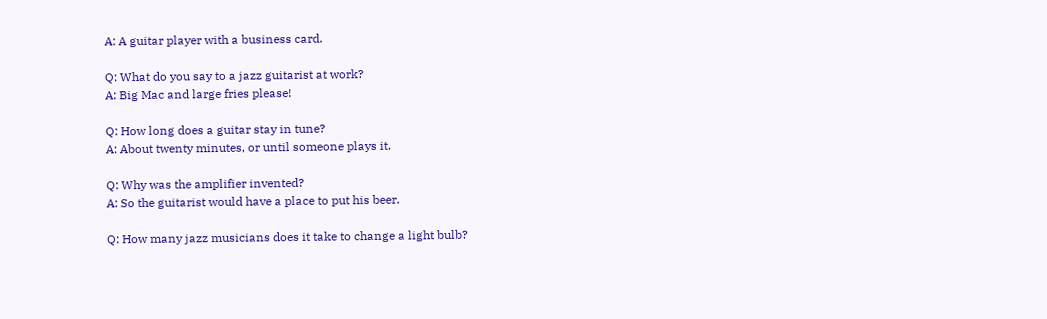A: A guitar player with a business card.

Q: What do you say to a jazz guitarist at work?
A: Big Mac and large fries please!

Q: How long does a guitar stay in tune?
A: About twenty minutes, or until someone plays it.

Q: Why was the amplifier invented?
A: So the guitarist would have a place to put his beer.

Q: How many jazz musicians does it take to change a light bulb?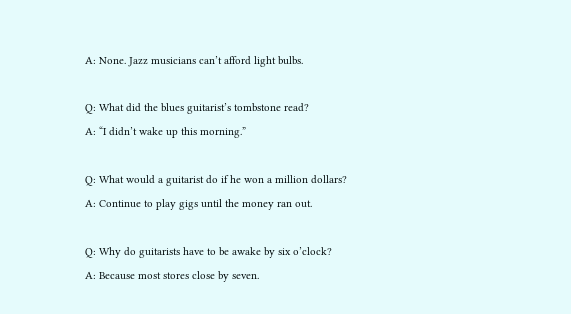A: None. Jazz musicians can’t afford light bulbs.

Q: What did the blues guitarist’s tombstone read?
A: “I didn’t wake up this morning.”

Q: What would a guitarist do if he won a million dollars?
A: Continue to play gigs until the money ran out.

Q: Why do guitarists have to be awake by six o’clock?
A: Because most stores close by seven.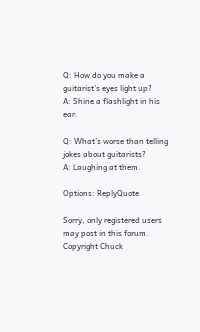Q: How do you make a guitarist’s eyes light up?
A: Shine a flashlight in his ear.

Q: What’s worse than telling jokes about guitarists?
A: Laughing at them.

Options: ReplyQuote

Sorry, only registered users may post in this forum.
Copyright Chuck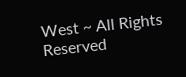West ~ All Rights Reserved